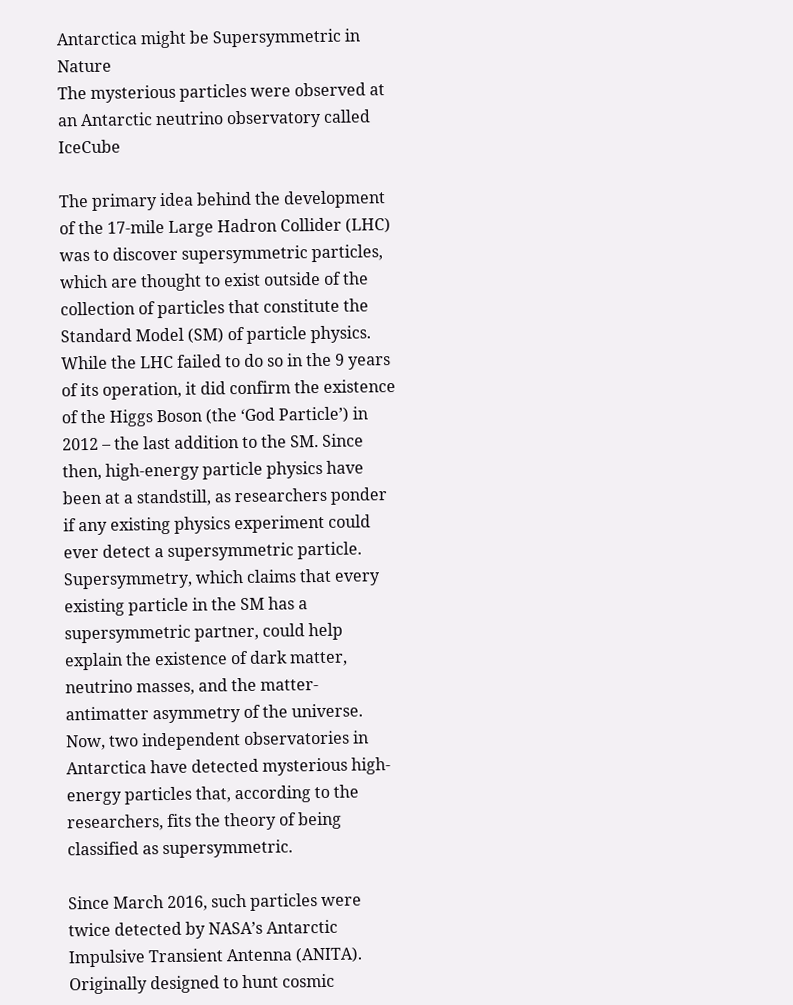Antarctica might be Supersymmetric in Nature
The mysterious particles were observed at an Antarctic neutrino observatory called IceCube

The primary idea behind the development of the 17-mile Large Hadron Collider (LHC) was to discover supersymmetric particles, which are thought to exist outside of the collection of particles that constitute the Standard Model (SM) of particle physics. While the LHC failed to do so in the 9 years of its operation, it did confirm the existence of the Higgs Boson (the ‘God Particle’) in 2012 – the last addition to the SM. Since then, high-energy particle physics have been at a standstill, as researchers ponder if any existing physics experiment could ever detect a supersymmetric particle. Supersymmetry, which claims that every existing particle in the SM has a supersymmetric partner, could help explain the existence of dark matter, neutrino masses, and the matter-antimatter asymmetry of the universe. Now, two independent observatories in Antarctica have detected mysterious high-energy particles that, according to the researchers, fits the theory of being classified as supersymmetric.

Since March 2016, such particles were twice detected by NASA’s Antarctic Impulsive Transient Antenna (ANITA). Originally designed to hunt cosmic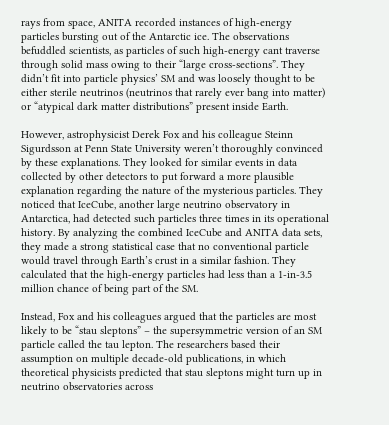rays from space, ANITA recorded instances of high-energy particles bursting out of the Antarctic ice. The observations befuddled scientists, as particles of such high-energy cant traverse through solid mass owing to their “large cross-sections”. They didn’t fit into particle physics’ SM and was loosely thought to be either sterile neutrinos (neutrinos that rarely ever bang into matter) or “atypical dark matter distributions” present inside Earth.

However, astrophysicist Derek Fox and his colleague Steinn Sigurdsson at Penn State University weren’t thoroughly convinced by these explanations. They looked for similar events in data collected by other detectors to put forward a more plausible explanation regarding the nature of the mysterious particles. They noticed that IceCube, another large neutrino observatory in Antarctica, had detected such particles three times in its operational history. By analyzing the combined IceCube and ANITA data sets, they made a strong statistical case that no conventional particle would travel through Earth’s crust in a similar fashion. They calculated that the high-energy particles had less than a 1-in-3.5 million chance of being part of the SM.

Instead, Fox and his colleagues argued that the particles are most likely to be “stau sleptons” – the supersymmetric version of an SM particle called the tau lepton. The researchers based their assumption on multiple decade-old publications, in which theoretical physicists predicted that stau sleptons might turn up in neutrino observatories across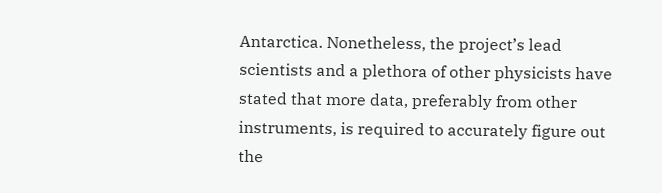Antarctica. Nonetheless, the project’s lead scientists and a plethora of other physicists have stated that more data, preferably from other instruments, is required to accurately figure out the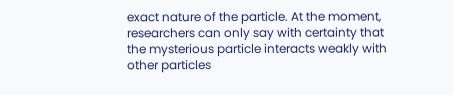exact nature of the particle. At the moment, researchers can only say with certainty that the mysterious particle interacts weakly with other particles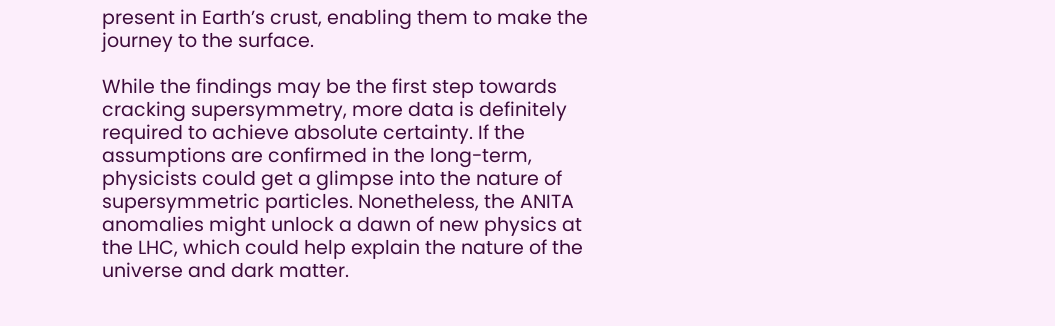present in Earth’s crust, enabling them to make the journey to the surface.

While the findings may be the first step towards cracking supersymmetry, more data is definitely required to achieve absolute certainty. If the assumptions are confirmed in the long-term, physicists could get a glimpse into the nature of supersymmetric particles. Nonetheless, the ANITA anomalies might unlock a dawn of new physics at the LHC, which could help explain the nature of the universe and dark matter.